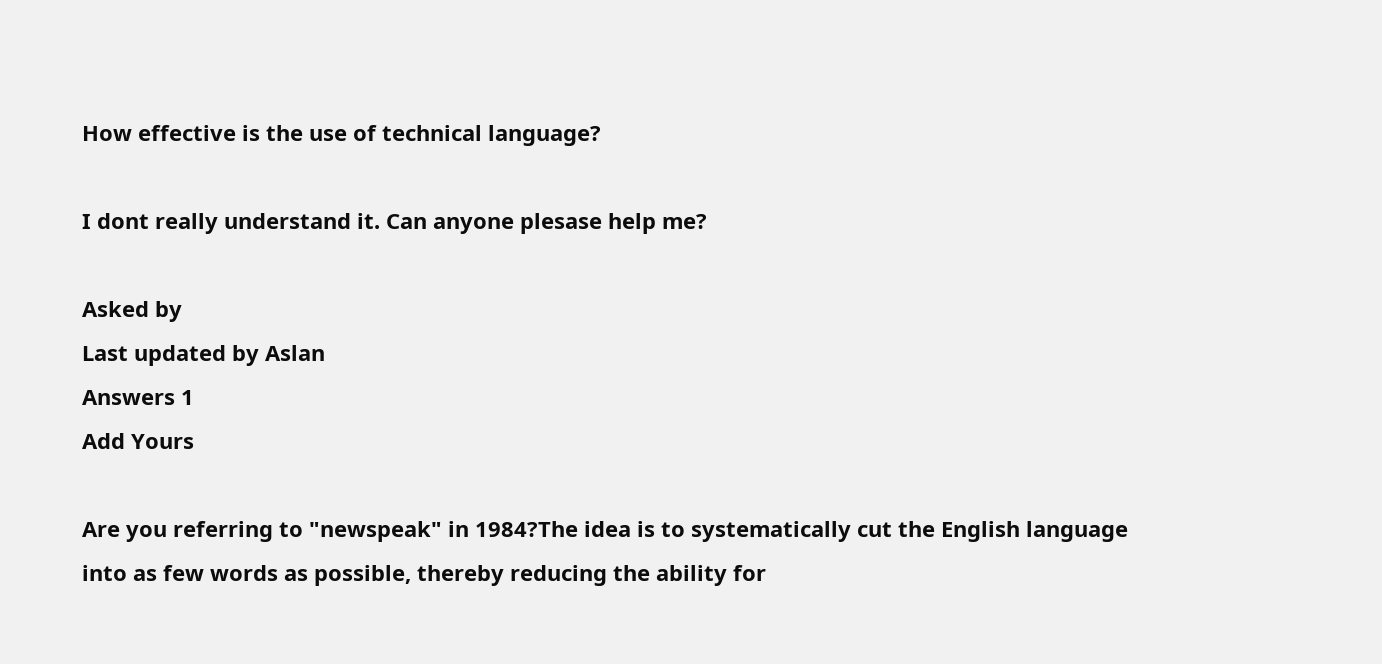How effective is the use of technical language?

I dont really understand it. Can anyone plesase help me?

Asked by
Last updated by Aslan
Answers 1
Add Yours

Are you referring to "newspeak" in 1984?The idea is to systematically cut the English language into as few words as possible, thereby reducing the ability for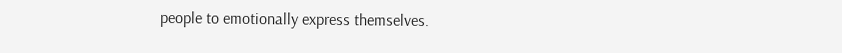people to emotionally express themselves.